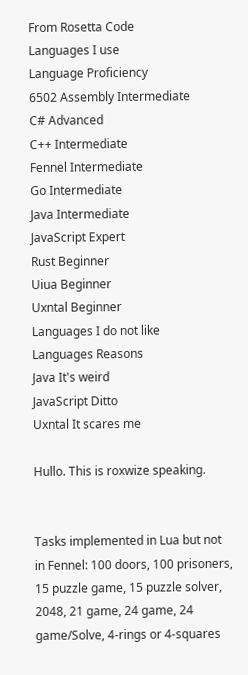From Rosetta Code
Languages I use
Language Proficiency
6502 Assembly Intermediate
C# Advanced
C++ Intermediate
Fennel Intermediate
Go Intermediate
Java Intermediate
JavaScript Expert
Rust Beginner
Uiua Beginner
Uxntal Beginner
Languages I do not like
Languages Reasons
Java It's weird
JavaScript Ditto
Uxntal It scares me

Hullo. This is roxwize speaking.


Tasks implemented in Lua but not in Fennel: 100 doors, 100 prisoners, 15 puzzle game, 15 puzzle solver, 2048, 21 game, 24 game, 24 game/Solve, 4-rings or 4-squares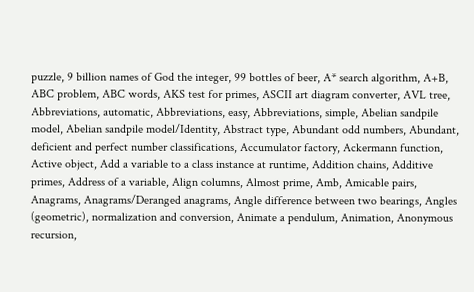puzzle, 9 billion names of God the integer, 99 bottles of beer, A* search algorithm, A+B, ABC problem, ABC words, AKS test for primes, ASCII art diagram converter, AVL tree, Abbreviations, automatic, Abbreviations, easy, Abbreviations, simple, Abelian sandpile model, Abelian sandpile model/Identity, Abstract type, Abundant odd numbers, Abundant, deficient and perfect number classifications, Accumulator factory, Ackermann function, Active object, Add a variable to a class instance at runtime, Addition chains, Additive primes, Address of a variable, Align columns, Almost prime, Amb, Amicable pairs, Anagrams, Anagrams/Deranged anagrams, Angle difference between two bearings, Angles (geometric), normalization and conversion, Animate a pendulum, Animation, Anonymous recursion,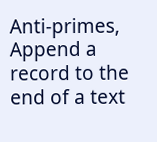Anti-primes, Append a record to the end of a text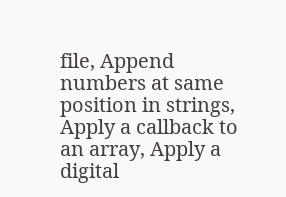file, Append numbers at same position in strings, Apply a callback to an array, Apply a digital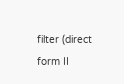filter (direct form II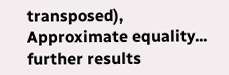transposed), Approximate equality... further results